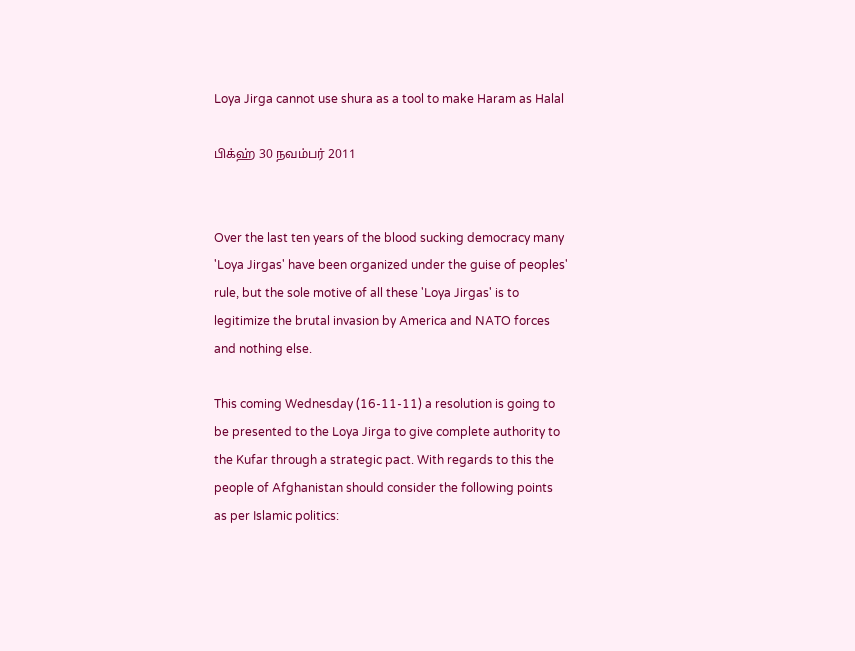Loya Jirga cannot use shura as a tool to make Haram as Halal

பிக்ஹ் 30 நவம்பர் 2011


Over the last ten years of the blood sucking democracy many 'Loya Jirgas' have been organized under the guise of peoples' rule, but the sole motive of all these 'Loya Jirgas' is to legitimize the brutal invasion by America and NATO forces and nothing else.

This coming Wednesday (16-11-11) a resolution is going to be presented to the Loya Jirga to give complete authority to the Kufar through a strategic pact. With regards to this the people of Afghanistan should consider the following points as per Islamic politics: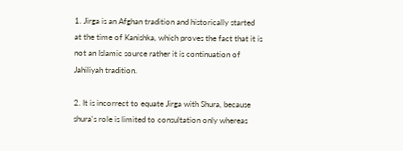1. Jirga is an Afghan tradition and historically started at the time of Kanishka, which proves the fact that it is not an Islamic source rather it is continuation of Jahiliyah tradition.

2. It is incorrect to equate Jirga with Shura, because shura's role is limited to consultation only whereas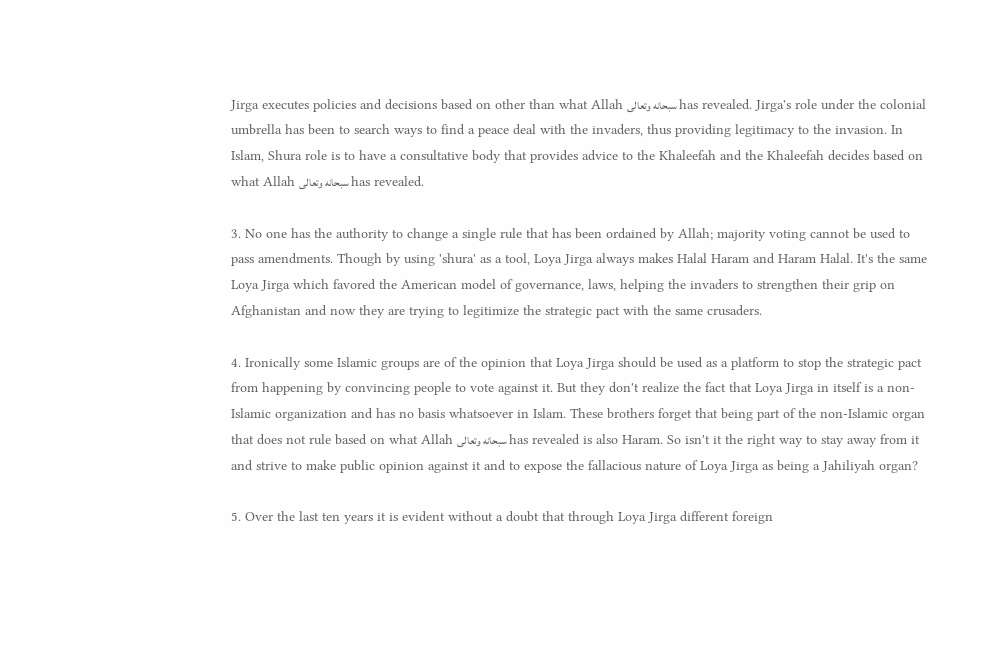Jirga executes policies and decisions based on other than what Allah سبحانه وتعالى has revealed. Jirga's role under the colonial umbrella has been to search ways to find a peace deal with the invaders, thus providing legitimacy to the invasion. In Islam, Shura role is to have a consultative body that provides advice to the Khaleefah and the Khaleefah decides based on what Allah سبحانه وتعالى has revealed.

3. No one has the authority to change a single rule that has been ordained by Allah; majority voting cannot be used to pass amendments. Though by using 'shura' as a tool, Loya Jirga always makes Halal Haram and Haram Halal. It's the same Loya Jirga which favored the American model of governance, laws, helping the invaders to strengthen their grip on Afghanistan and now they are trying to legitimize the strategic pact with the same crusaders.

4. Ironically some Islamic groups are of the opinion that Loya Jirga should be used as a platform to stop the strategic pact from happening by convincing people to vote against it. But they don't realize the fact that Loya Jirga in itself is a non-Islamic organization and has no basis whatsoever in Islam. These brothers forget that being part of the non-Islamic organ that does not rule based on what Allah سبحانه وتعالى has revealed is also Haram. So isn't it the right way to stay away from it and strive to make public opinion against it and to expose the fallacious nature of Loya Jirga as being a Jahiliyah organ?

5. Over the last ten years it is evident without a doubt that through Loya Jirga different foreign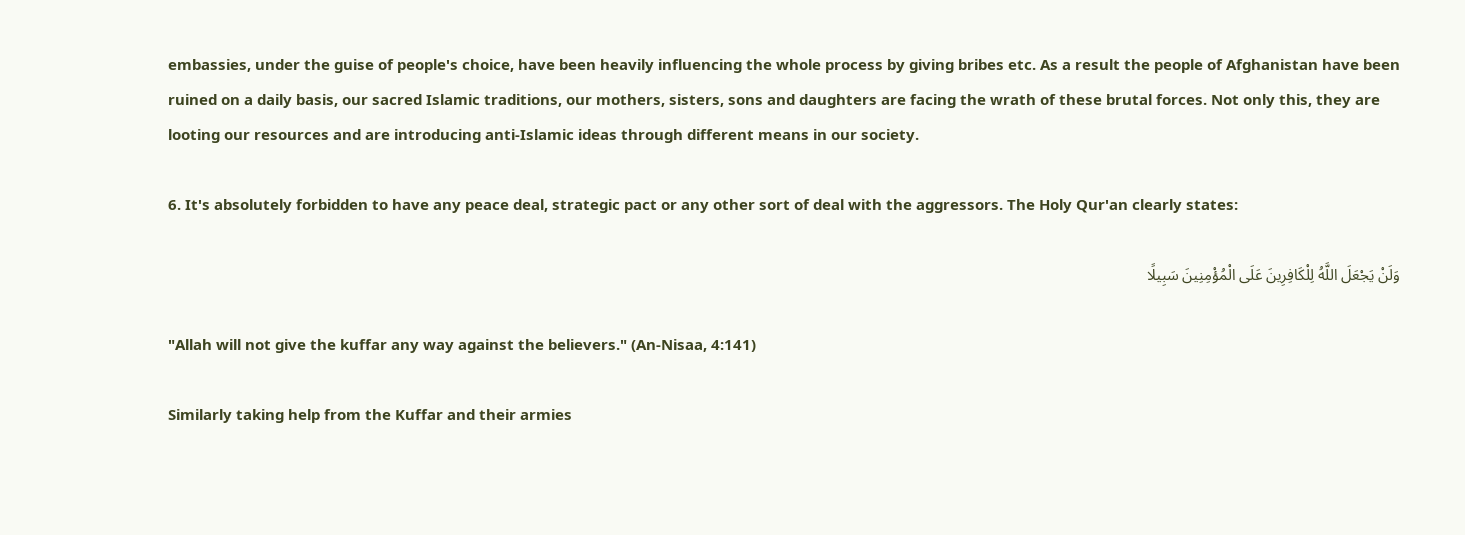embassies, under the guise of people's choice, have been heavily influencing the whole process by giving bribes etc. As a result the people of Afghanistan have been ruined on a daily basis, our sacred Islamic traditions, our mothers, sisters, sons and daughters are facing the wrath of these brutal forces. Not only this, they are looting our resources and are introducing anti-Islamic ideas through different means in our society.

6. It's absolutely forbidden to have any peace deal, strategic pact or any other sort of deal with the aggressors. The Holy Qur'an clearly states:

وَلَنْ يَجْعَلَ اللَّهُ لِلْكَافِرِينَ عَلَى الْمُؤْمِنِينَ سَبِيلًا

"Allah will not give the kuffar any way against the believers." (An-Nisaa, 4:141)

Similarly taking help from the Kuffar and their armies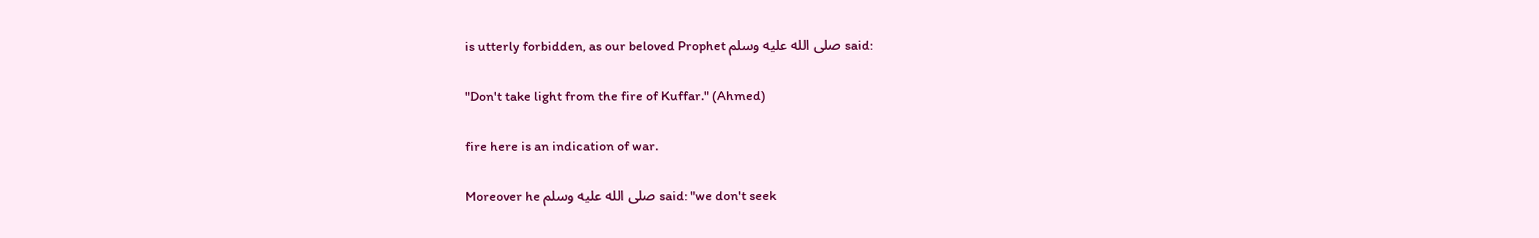is utterly forbidden, as our beloved Prophet صلى الله عليه وسلم said:

"Don't take light from the fire of Kuffar." (Ahmed)

fire here is an indication of war.

Moreover he صلى الله عليه وسلم said: "we don't seek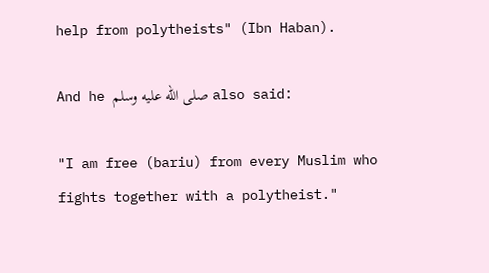help from polytheists" (Ibn Haban).

And he صلى الله عليه وسلم also said:

"I am free (bariu) from every Muslim who fights together with a polytheist."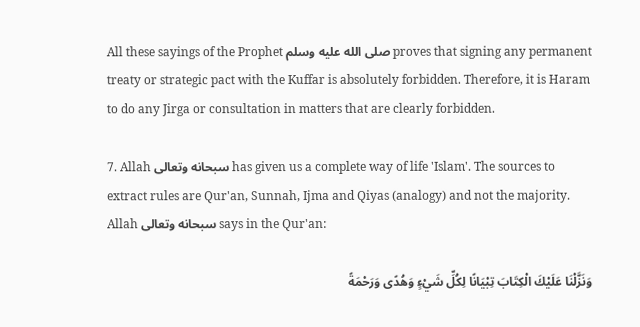All these sayings of the Prophet صلى الله عليه وسلم proves that signing any permanent treaty or strategic pact with the Kuffar is absolutely forbidden. Therefore, it is Haram to do any Jirga or consultation in matters that are clearly forbidden.

7. Allah سبحانه وتعالى has given us a complete way of life 'Islam'. The sources to extract rules are Qur'an, Sunnah, Ijma and Qiyas (analogy) and not the majority. Allah سبحانه وتعالى says in the Qur'an:

وَنَزَّلْنَا عَلَيْكَ الْكِتَابَ تِبْيَانًا لِكُلِّ شَيْءٍ وَهُدًى وَرَحْمَةً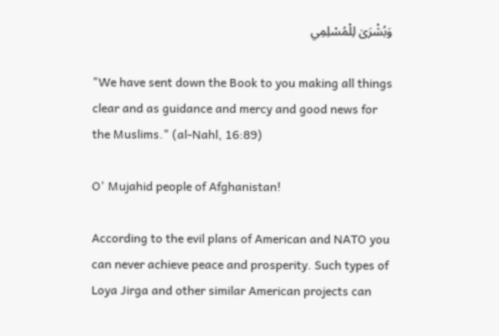وَبُشْرَىٰ لِلْمُسْلِمِي

"We have sent down the Book to you making all things clear and as guidance and mercy and good news for the Muslims." (al-Nahl, 16:89)

O' Mujahid people of Afghanistan!

According to the evil plans of American and NATO you can never achieve peace and prosperity. Such types of Loya Jirga and other similar American projects can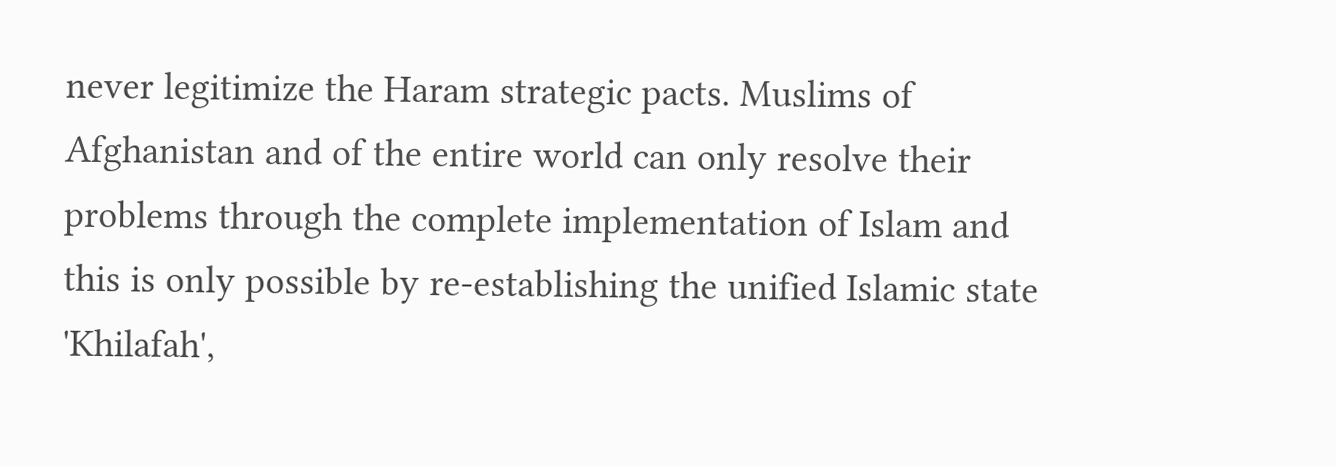never legitimize the Haram strategic pacts. Muslims of Afghanistan and of the entire world can only resolve their problems through the complete implementation of Islam and this is only possible by re-establishing the unified Islamic state 'Khilafah',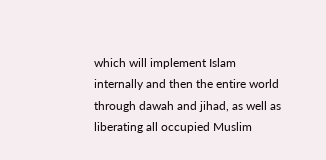which will implement Islam internally and then the entire world through dawah and jihad, as well as liberating all occupied Muslim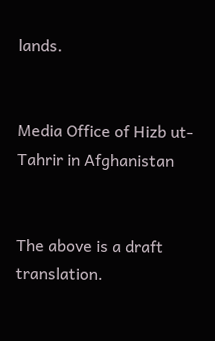lands.


Media Office of Hizb ut-Tahrir in Afghanistan


The above is a draft translation.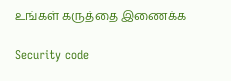உங்கள் கருத்தை இணைக்க

Security code